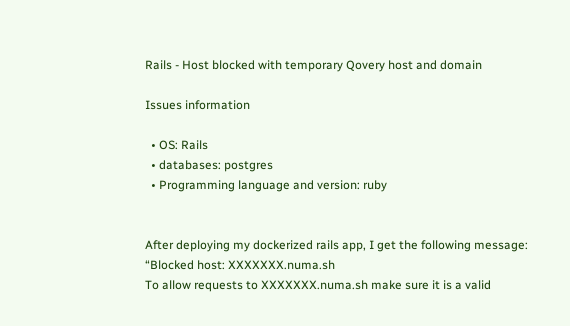Rails - Host blocked with temporary Qovery host and domain

Issues information

  • OS: Rails
  • databases: postgres
  • Programming language and version: ruby


After deploying my dockerized rails app, I get the following message:
“Blocked host: XXXXXXX.numa.sh
To allow requests to XXXXXXX.numa.sh make sure it is a valid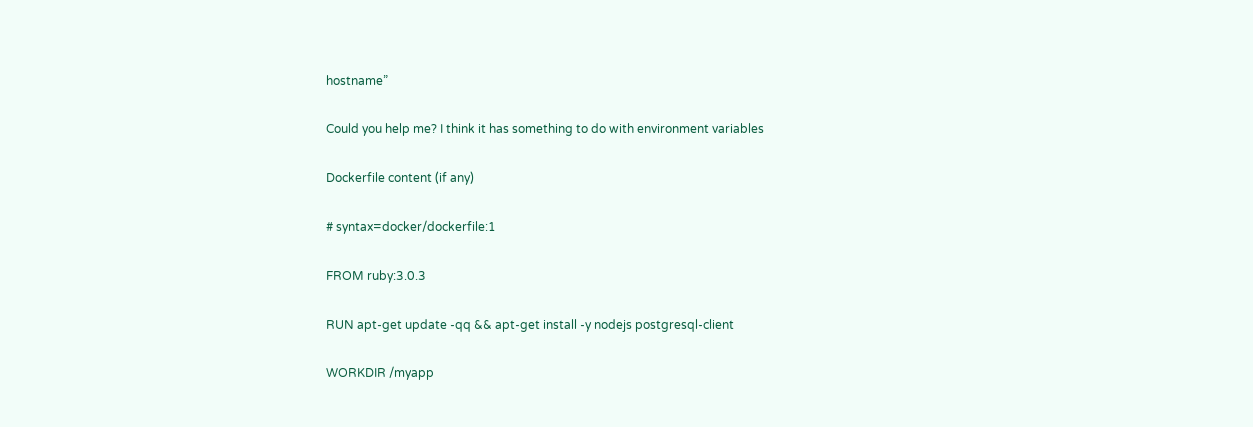hostname”

Could you help me? I think it has something to do with environment variables

Dockerfile content (if any)

# syntax=docker/dockerfile:1

FROM ruby:3.0.3

RUN apt-get update -qq && apt-get install -y nodejs postgresql-client

WORKDIR /myapp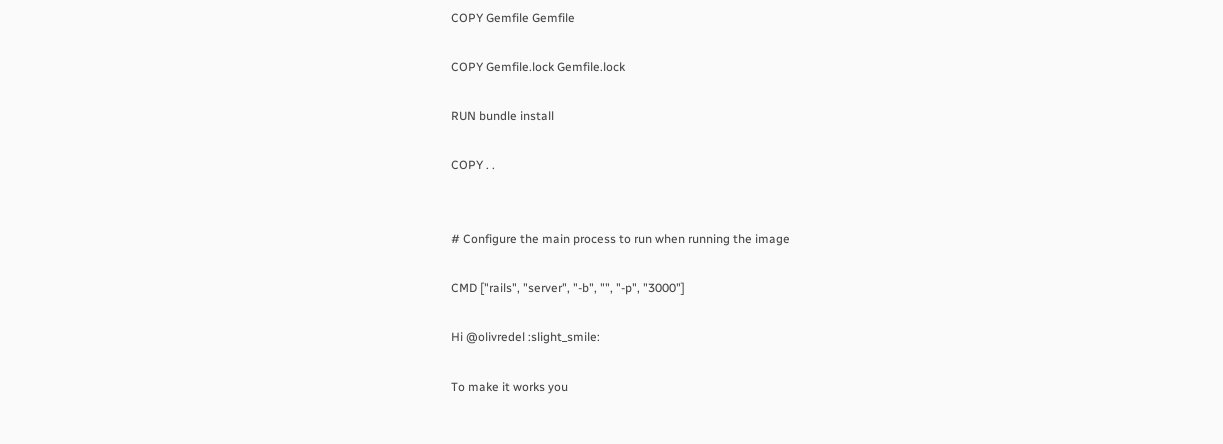COPY Gemfile Gemfile

COPY Gemfile.lock Gemfile.lock

RUN bundle install

COPY . .


# Configure the main process to run when running the image

CMD ["rails", "server", "-b", "", "-p", "3000"]

Hi @olivredel :slight_smile:

To make it works you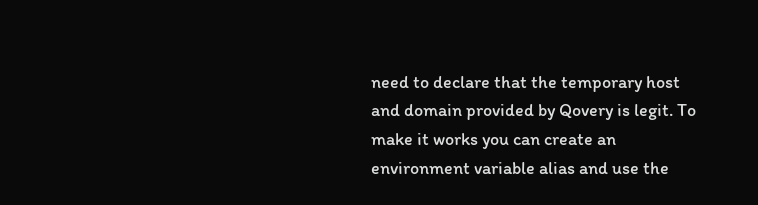need to declare that the temporary host and domain provided by Qovery is legit. To make it works you can create an environment variable alias and use the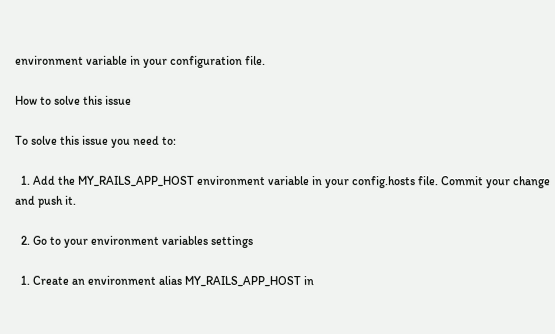environment variable in your configuration file.

How to solve this issue

To solve this issue you need to:

  1. Add the MY_RAILS_APP_HOST environment variable in your config.hosts file. Commit your change and push it.

  2. Go to your environment variables settings

  1. Create an environment alias MY_RAILS_APP_HOST in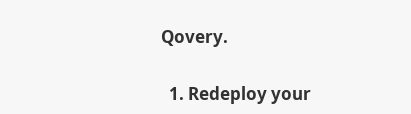Qovery.

  1. Redeploy your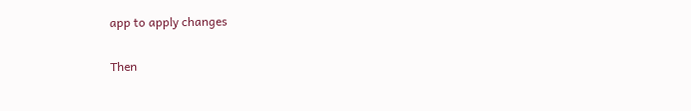app to apply changes

Then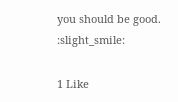you should be good. :slight_smile:

1 Like